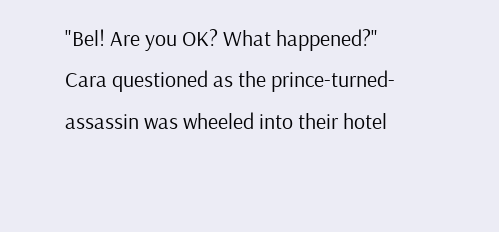"Bel! Are you OK? What happened?" Cara questioned as the prince-turned-assassin was wheeled into their hotel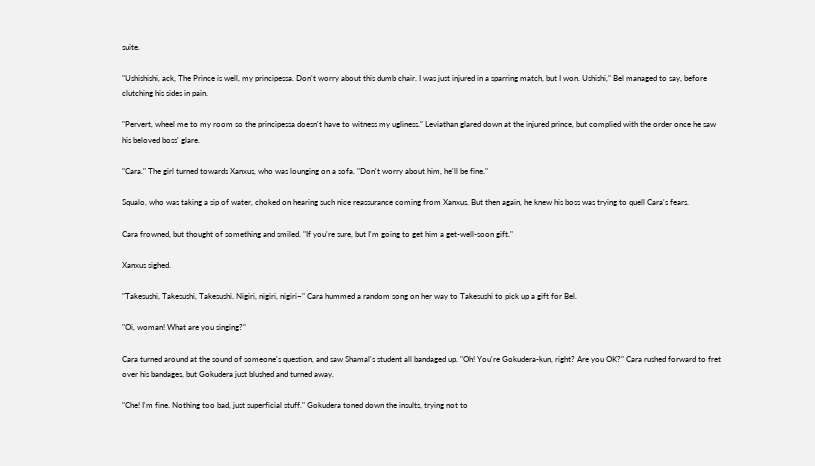suite.

"Ushishishi, ack, The Prince is well, my principessa. Don't worry about this dumb chair. I was just injured in a sparring match, but I won. Ushishi," Bel managed to say, before clutching his sides in pain.

"Pervert, wheel me to my room so the principessa doesn't have to witness my ugliness." Leviathan glared down at the injured prince, but complied with the order once he saw his beloved boss' glare.

"Cara." The girl turned towards Xanxus, who was lounging on a sofa. "Don't worry about him, he'll be fine."

Squalo, who was taking a sip of water, choked on hearing such nice reassurance coming from Xanxus. But then again, he knew his boss was trying to quell Cara's fears.

Cara frowned, but thought of something and smiled. "If you're sure, but I'm going to get him a get-well-soon gift."

Xanxus sighed.

"Takesushi, Takesushi, Takesushi. Nigiri, nigiri, nigiri~" Cara hummed a random song on her way to Takesushi to pick up a gift for Bel.

"Oi, woman! What are you singing?"

Cara turned around at the sound of someone's question, and saw Shamal's student all bandaged up. "Oh! You're Gokudera-kun, right? Are you OK?" Cara rushed forward to fret over his bandages, but Gokudera just blushed and turned away.

"Che! I'm fine. Nothing too bad, just superficial stuff." Gokudera toned down the insults, trying not to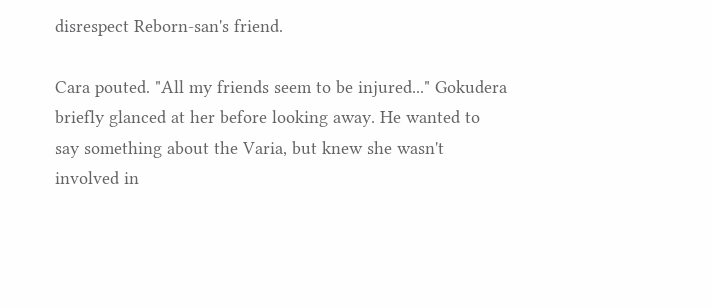disrespect Reborn-san's friend.

Cara pouted. "All my friends seem to be injured..." Gokudera briefly glanced at her before looking away. He wanted to say something about the Varia, but knew she wasn't involved in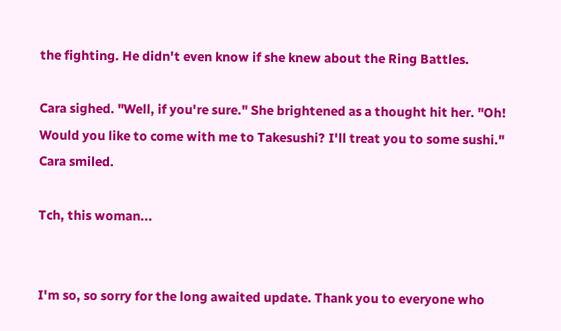the fighting. He didn't even know if she knew about the Ring Battles.

Cara sighed. "Well, if you're sure." She brightened as a thought hit her. "Oh! Would you like to come with me to Takesushi? I'll treat you to some sushi." Cara smiled.

Tch, this woman...


I'm so, so sorry for the long awaited update. Thank you to everyone who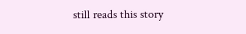still reads this story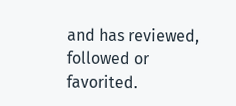and has reviewed, followed or favorited.